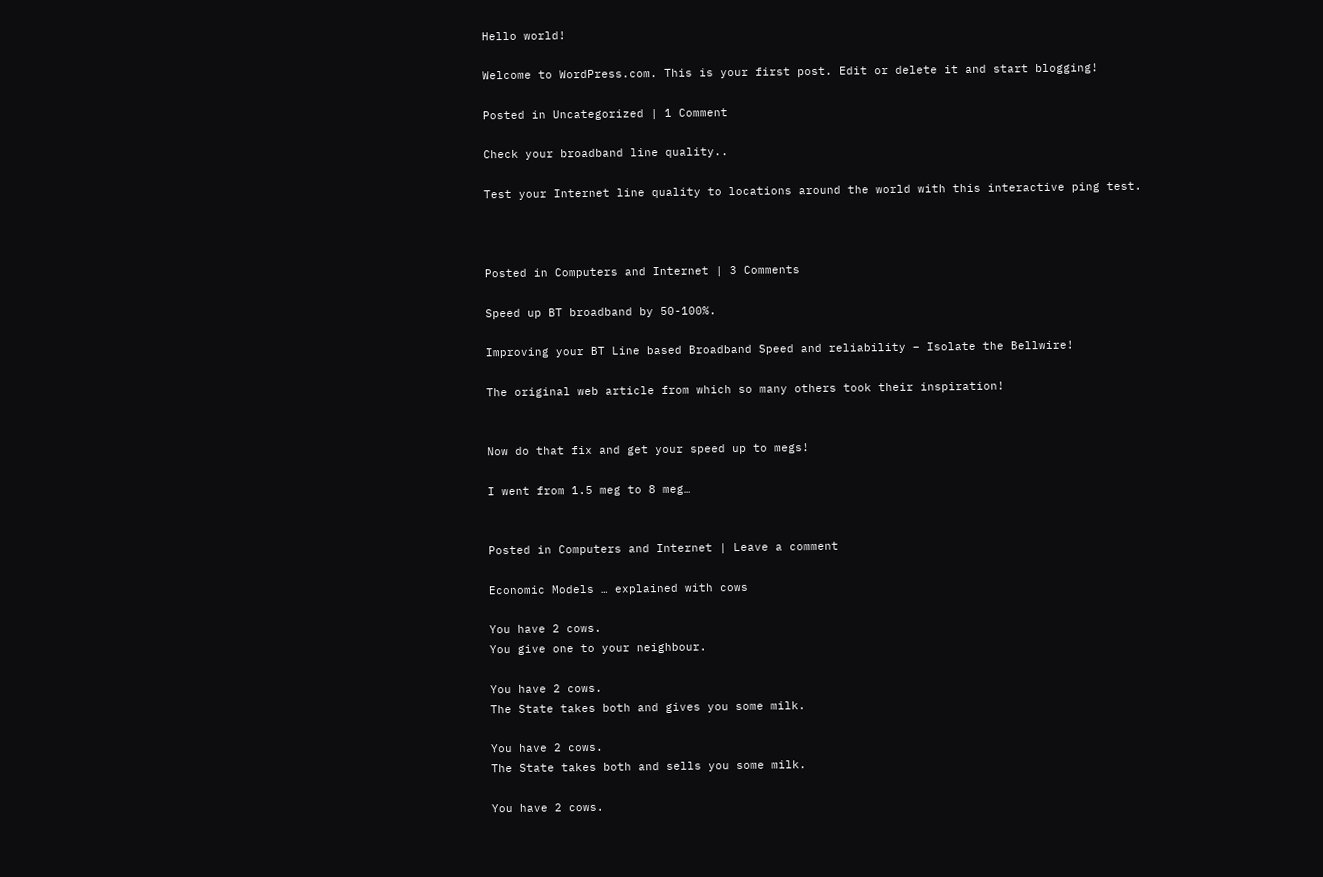Hello world!

Welcome to WordPress.com. This is your first post. Edit or delete it and start blogging!

Posted in Uncategorized | 1 Comment

Check your broadband line quality..

Test your Internet line quality to locations around the world with this interactive ping test.



Posted in Computers and Internet | 3 Comments

Speed up BT broadband by 50-100%.

Improving your BT Line based Broadband Speed and reliability – Isolate the Bellwire!

The original web article from which so many others took their inspiration!


Now do that fix and get your speed up to megs!

I went from 1.5 meg to 8 meg…


Posted in Computers and Internet | Leave a comment

Economic Models … explained with cows

You have 2 cows.
You give one to your neighbour.

You have 2 cows.
The State takes both and gives you some milk.

You have 2 cows.
The State takes both and sells you some milk.

You have 2 cows.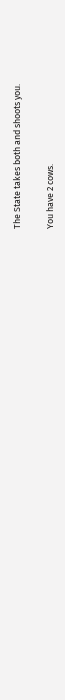The State takes both and shoots you.

You have 2 cows.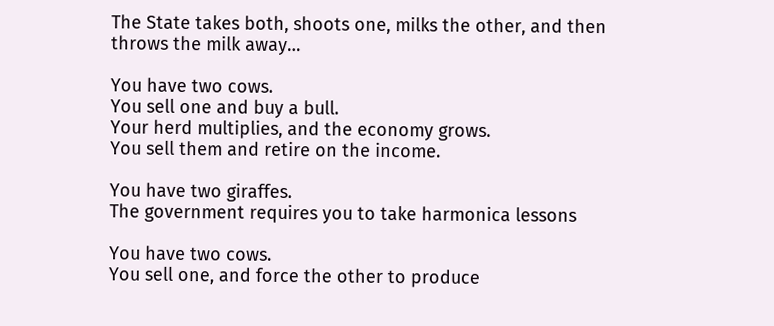The State takes both, shoots one, milks the other, and then throws the milk away…

You have two cows.
You sell one and buy a bull.
Your herd multiplies, and the economy grows.
You sell them and retire on the income.

You have two giraffes.
The government requires you to take harmonica lessons

You have two cows.
You sell one, and force the other to produce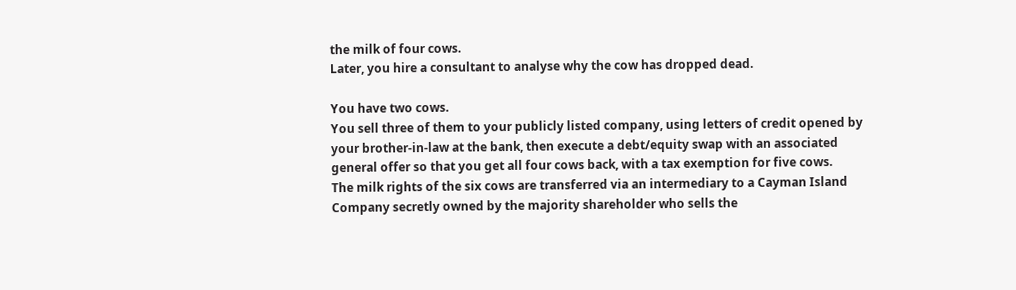the milk of four cows.
Later, you hire a consultant to analyse why the cow has dropped dead.

You have two cows.
You sell three of them to your publicly listed company, using letters of credit opened by
your brother-in-law at the bank, then execute a debt/equity swap with an associated
general offer so that you get all four cows back, with a tax exemption for five cows.
The milk rights of the six cows are transferred via an intermediary to a Cayman Island
Company secretly owned by the majority shareholder who sells the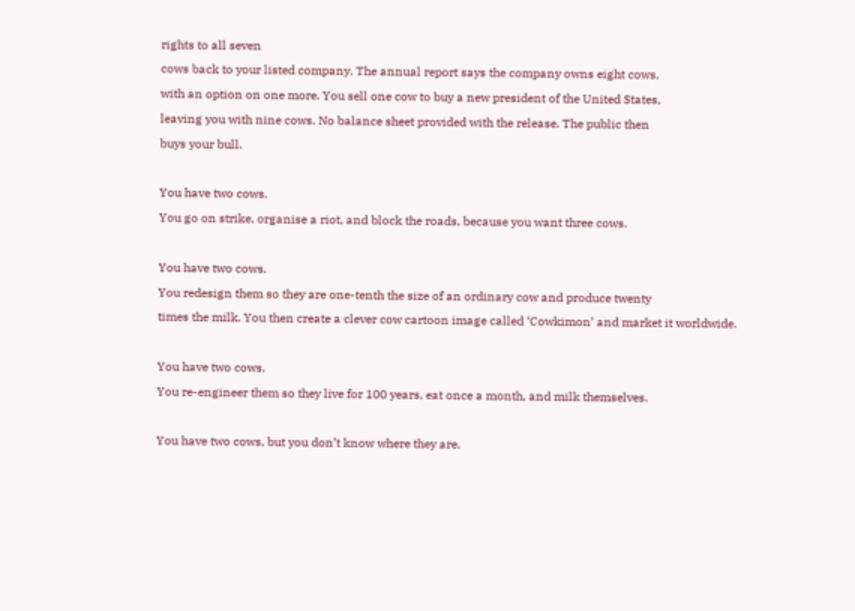rights to all seven
cows back to your listed company. The annual report says the company owns eight cows,
with an option on one more. You sell one cow to buy a new president of the United States,
leaving you with nine cows. No balance sheet provided with the release. The public then
buys your bull.

You have two cows.
You go on strike, organise a riot, and block the roads, because you want three cows.

You have two cows.
You redesign them so they are one-tenth the size of an ordinary cow and produce twenty
times the milk. You then create a clever cow cartoon image called ‘Cowkimon’ and market it worldwide.

You have two cows.
You re-engineer them so they live for 100 years, eat once a month, and milk themselves.

You have two cows, but you don’t know where they are.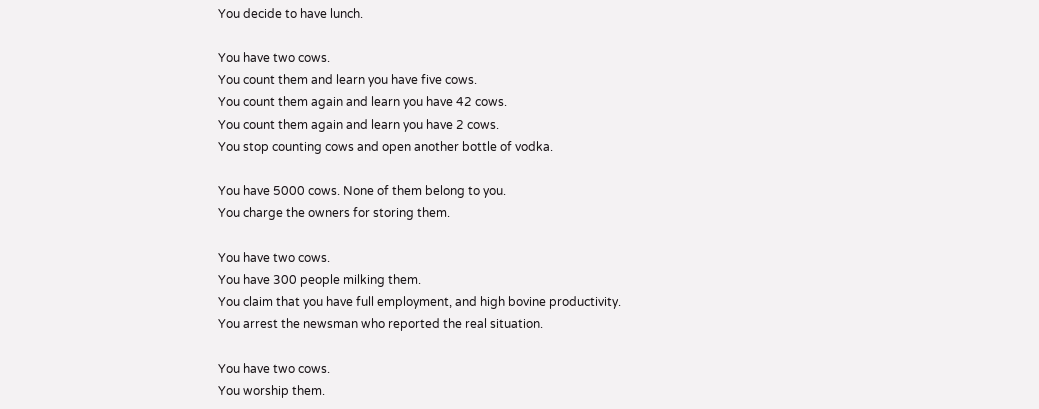You decide to have lunch.

You have two cows.
You count them and learn you have five cows.
You count them again and learn you have 42 cows.
You count them again and learn you have 2 cows.
You stop counting cows and open another bottle of vodka.

You have 5000 cows. None of them belong to you.
You charge the owners for storing them.

You have two cows.
You have 300 people milking them.
You claim that you have full employment, and high bovine productivity.
You arrest the newsman who reported the real situation.

You have two cows.
You worship them.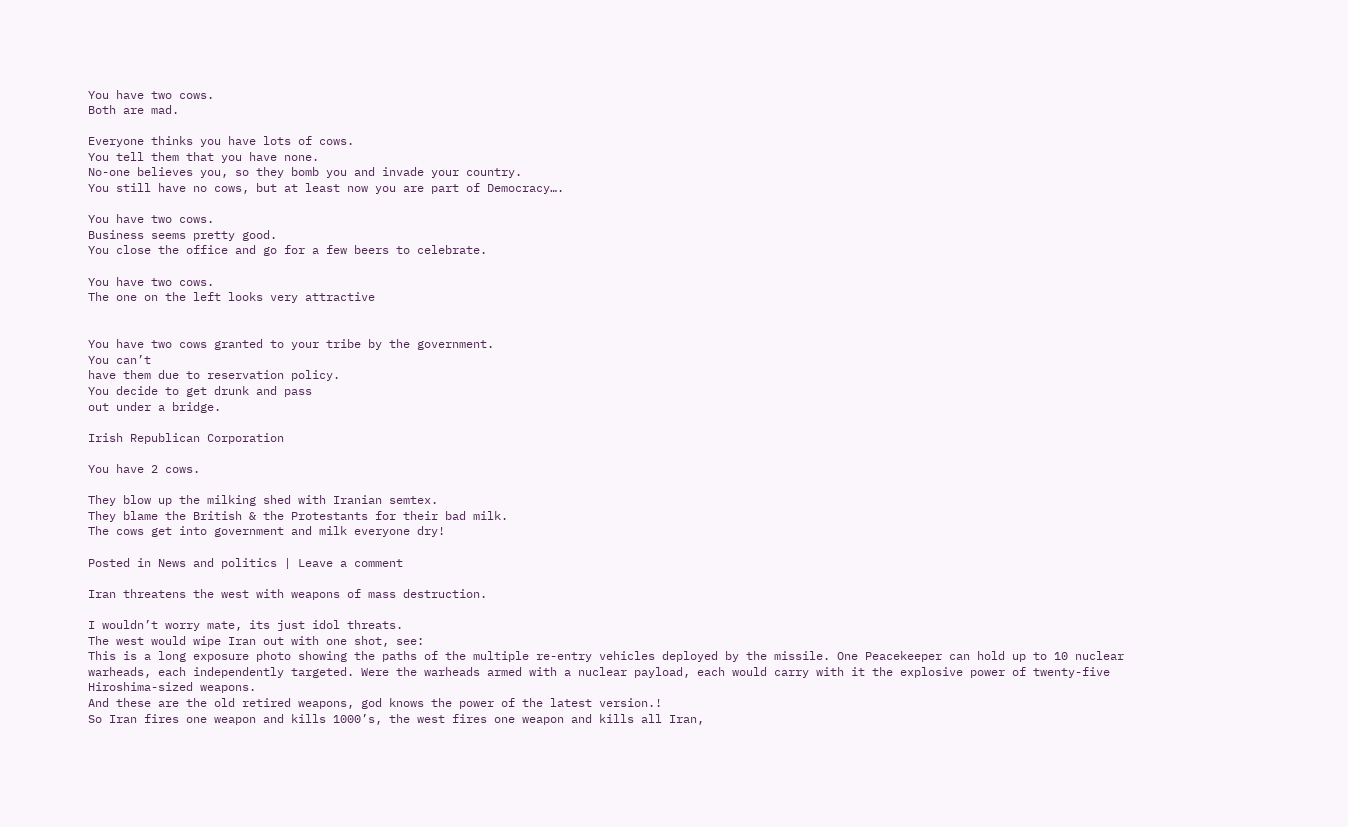You have two cows.
Both are mad.

Everyone thinks you have lots of cows.
You tell them that you have none.
No-one believes you, so they bomb you and invade your country.
You still have no cows, but at least now you are part of Democracy….

You have two cows.
Business seems pretty good.
You close the office and go for a few beers to celebrate.

You have two cows.
The one on the left looks very attractive


You have two cows granted to your tribe by the government.
You can’t
have them due to reservation policy.
You decide to get drunk and pass
out under a bridge.

Irish Republican Corporation

You have 2 cows.

They blow up the milking shed with Iranian semtex.
They blame the British & the Protestants for their bad milk.
The cows get into government and milk everyone dry!

Posted in News and politics | Leave a comment

Iran threatens the west with weapons of mass destruction.

I wouldn’t worry mate, its just idol threats.
The west would wipe Iran out with one shot, see:
This is a long exposure photo showing the paths of the multiple re-entry vehicles deployed by the missile. One Peacekeeper can hold up to 10 nuclear warheads, each independently targeted. Were the warheads armed with a nuclear payload, each would carry with it the explosive power of twenty-five Hiroshima-sized weapons.
And these are the old retired weapons, god knows the power of the latest version.!
So Iran fires one weapon and kills 1000’s, the west fires one weapon and kills all Iran,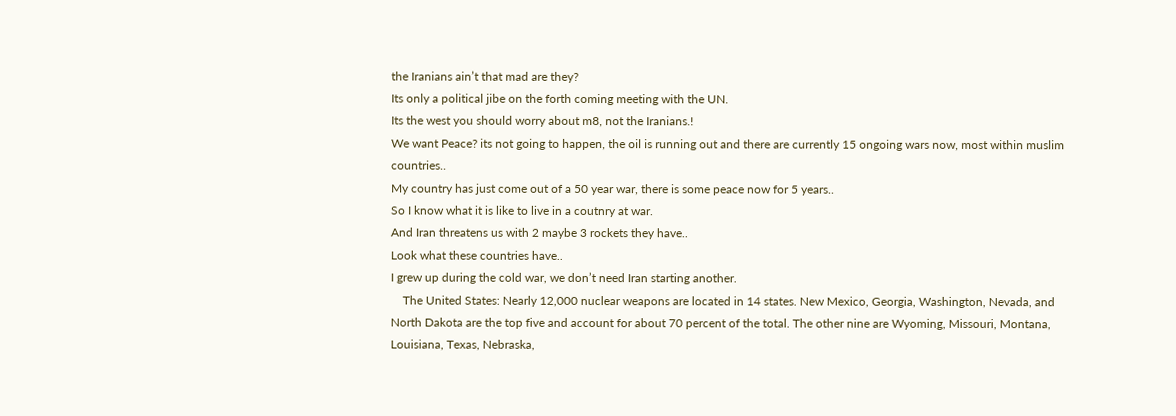the Iranians ain’t that mad are they?
Its only a political jibe on the forth coming meeting with the UN.
Its the west you should worry about m8, not the Iranians.!
We want Peace? its not going to happen, the oil is running out and there are currently 15 ongoing wars now, most within muslim countries..
My country has just come out of a 50 year war, there is some peace now for 5 years..
So I know what it is like to live in a coutnry at war.
And Iran threatens us with 2 maybe 3 rockets they have..
Look what these countries have..
I grew up during the cold war, we don’t need Iran starting another.
    The United States: Nearly 12,000 nuclear weapons are located in 14 states. New Mexico, Georgia, Washington, Nevada, and North Dakota are the top five and account for about 70 percent of the total. The other nine are Wyoming, Missouri, Montana, Louisiana, Texas, Nebraska,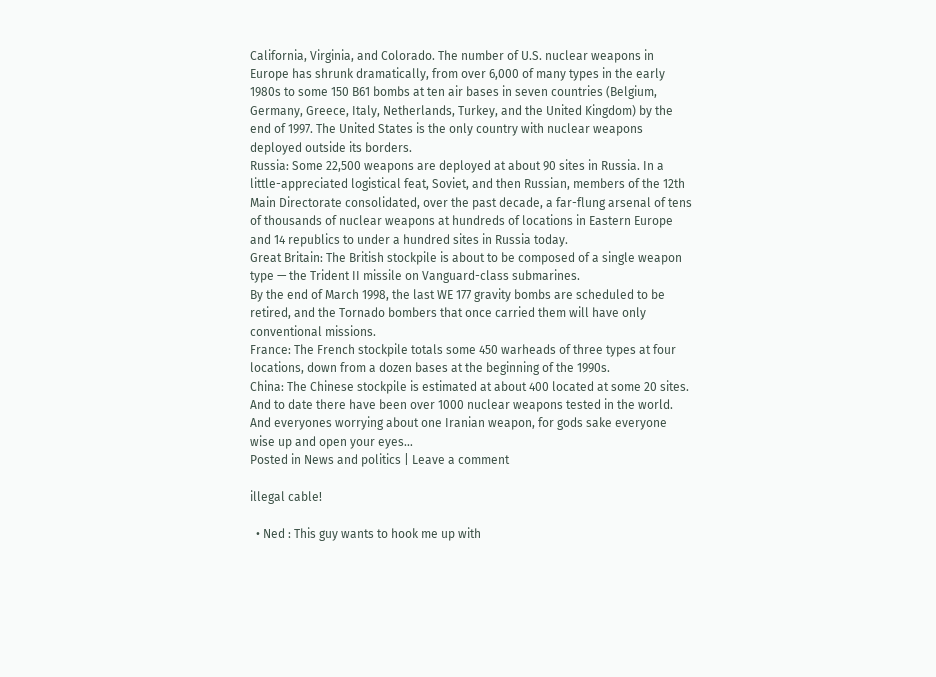California, Virginia, and Colorado. The number of U.S. nuclear weapons in Europe has shrunk dramatically, from over 6,000 of many types in the early 1980s to some 150 B61 bombs at ten air bases in seven countries (Belgium, Germany, Greece, Italy, Netherlands, Turkey, and the United Kingdom) by the end of 1997. The United States is the only country with nuclear weapons deployed outside its borders.
Russia: Some 22,500 weapons are deployed at about 90 sites in Russia. In a little-appreciated logistical feat, Soviet, and then Russian, members of the 12th Main Directorate consolidated, over the past decade, a far-flung arsenal of tens of thousands of nuclear weapons at hundreds of locations in Eastern Europe and 14 republics to under a hundred sites in Russia today.
Great Britain: The British stockpile is about to be composed of a single weapon type — the Trident II missile on Vanguard-class submarines.
By the end of March 1998, the last WE 177 gravity bombs are scheduled to be retired, and the Tornado bombers that once carried them will have only conventional missions.
France: The French stockpile totals some 450 warheads of three types at four locations, down from a dozen bases at the beginning of the 1990s.
China: The Chinese stockpile is estimated at about 400 located at some 20 sites.
And to date there have been over 1000 nuclear weapons tested in the world.
And everyones worrying about one Iranian weapon, for gods sake everyone wise up and open your eyes…
Posted in News and politics | Leave a comment

illegal cable!

  • Ned : This guy wants to hook me up with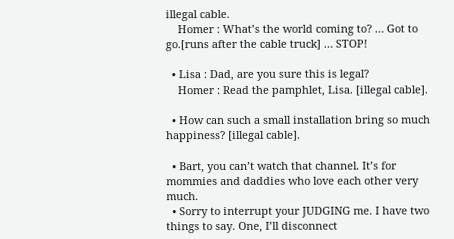illegal cable.
    Homer : What’s the world coming to? … Got to go.[runs after the cable truck] … STOP!

  • Lisa : Dad, are you sure this is legal?
    Homer : Read the pamphlet, Lisa. [illegal cable].

  • How can such a small installation bring so much happiness? [illegal cable].

  • Bart, you can’t watch that channel. It’s for mommies and daddies who love each other very much.
  • Sorry to interrupt your JUDGING me. I have two things to say. One, I’ll disconnect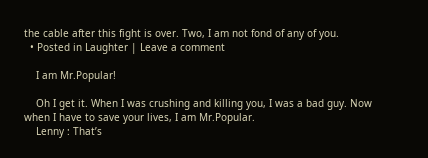the cable after this fight is over. Two, I am not fond of any of you.
  • Posted in Laughter | Leave a comment

    I am Mr.Popular!

    Oh I get it. When I was crushing and killing you, I was a bad guy. Now when I have to save your lives, I am Mr.Popular.
    Lenny : That’s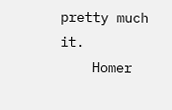pretty much it.
    Homer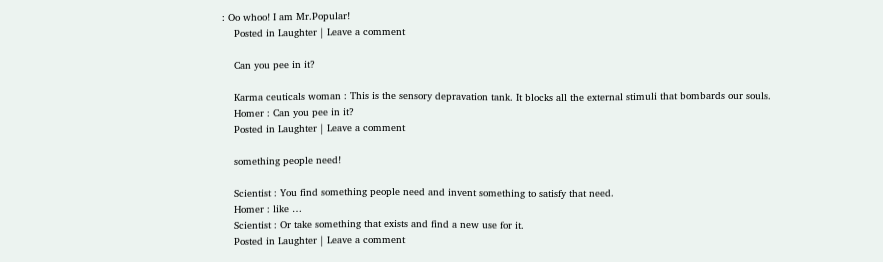: Oo whoo! I am Mr.Popular!
    Posted in Laughter | Leave a comment

    Can you pee in it?

    Karma ceuticals woman : This is the sensory depravation tank. It blocks all the external stimuli that bombards our souls.
    Homer : Can you pee in it?
    Posted in Laughter | Leave a comment

    something people need!

    Scientist : You find something people need and invent something to satisfy that need.
    Homer : like …
    Scientist : Or take something that exists and find a new use for it.
    Posted in Laughter | Leave a comment